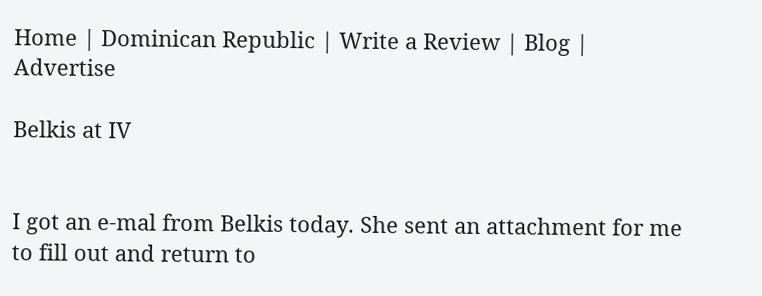Home | Dominican Republic | Write a Review | Blog | Advertise

Belkis at IV


I got an e-mal from Belkis today. She sent an attachment for me to fill out and return to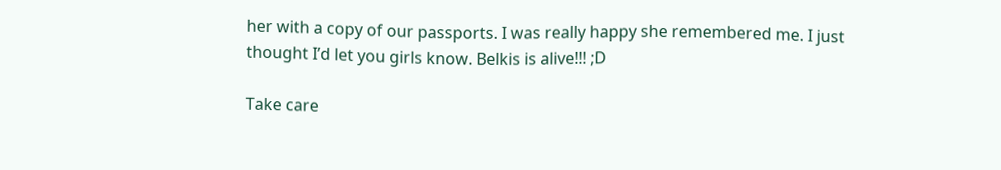her with a copy of our passports. I was really happy she remembered me. I just thought I’d let you girls know. Belkis is alive!!! ;D

Take care